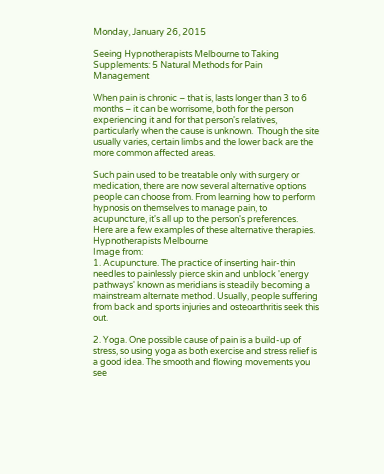Monday, January 26, 2015

Seeing Hypnotherapists Melbourne to Taking Supplements: 5 Natural Methods for Pain Management

When pain is chronic – that is, lasts longer than 3 to 6 months – it can be worrisome, both for the person experiencing it and for that person's relatives, particularly when the cause is unknown.  Though the site usually varies, certain limbs and the lower back are the more common affected areas.

Such pain used to be treatable only with surgery or medication, there are now several alternative options people can choose from. From learning how to perform hypnosis on themselves to manage pain, to acupuncture, it's all up to the person's preferences. Here are a few examples of these alternative therapies.
Hypnotherapists Melbourne
Image from:
1. Acupuncture. The practice of inserting hair-thin needles to painlessly pierce skin and unblock 'energy pathways' known as meridians is steadily becoming a mainstream alternate method. Usually, people suffering from back and sports injuries and osteoarthritis seek this out.

2. Yoga. One possible cause of pain is a build-up of stress, so using yoga as both exercise and stress relief is a good idea. The smooth and flowing movements you see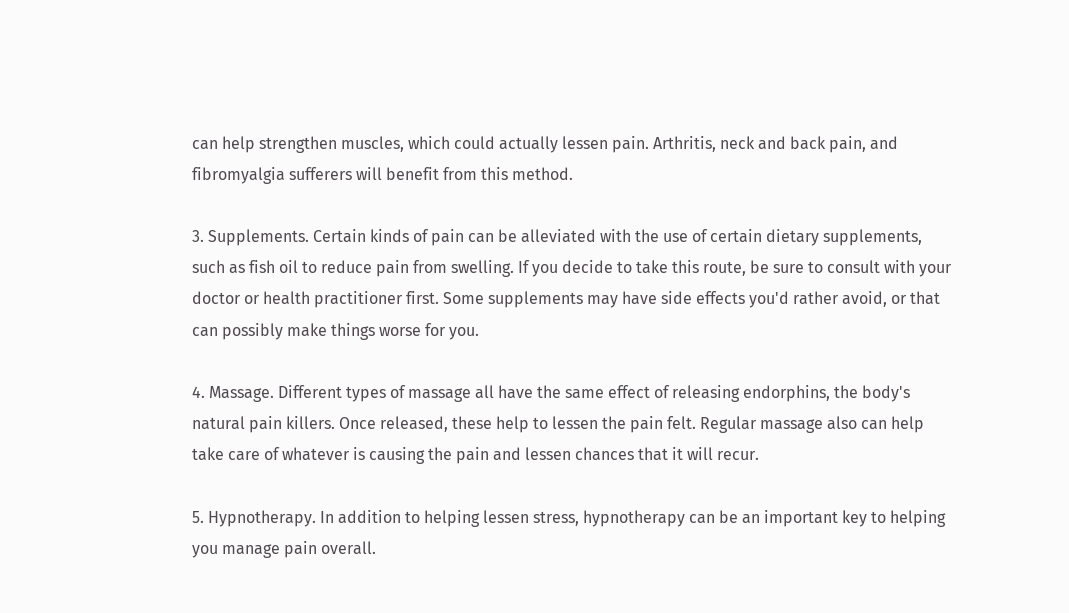can help strengthen muscles, which could actually lessen pain. Arthritis, neck and back pain, and fibromyalgia sufferers will benefit from this method.

3. Supplements. Certain kinds of pain can be alleviated with the use of certain dietary supplements, such as fish oil to reduce pain from swelling. If you decide to take this route, be sure to consult with your doctor or health practitioner first. Some supplements may have side effects you'd rather avoid, or that can possibly make things worse for you.

4. Massage. Different types of massage all have the same effect of releasing endorphins, the body's natural pain killers. Once released, these help to lessen the pain felt. Regular massage also can help take care of whatever is causing the pain and lessen chances that it will recur.

5. Hypnotherapy. In addition to helping lessen stress, hypnotherapy can be an important key to helping you manage pain overall.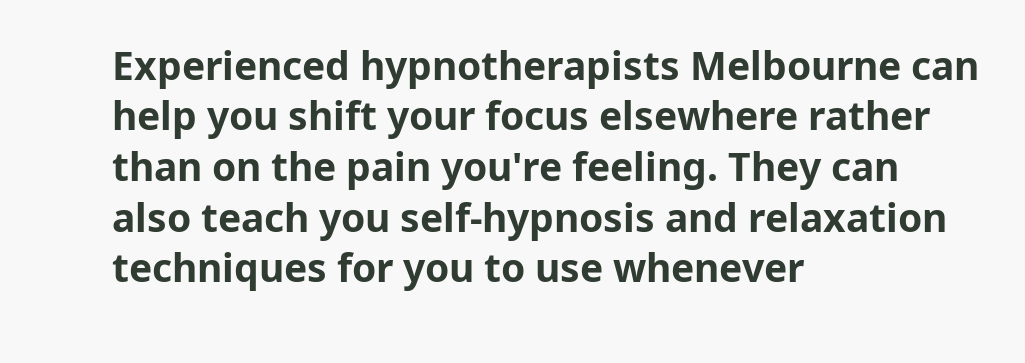Experienced hypnotherapists Melbourne can help you shift your focus elsewhere rather than on the pain you're feeling. They can also teach you self-hypnosis and relaxation techniques for you to use whenever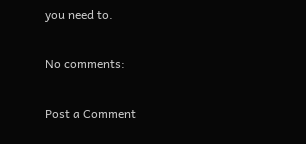you need to.

No comments:

Post a Comment